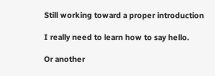Still working toward a proper introduction

I really need to learn how to say hello.

Or another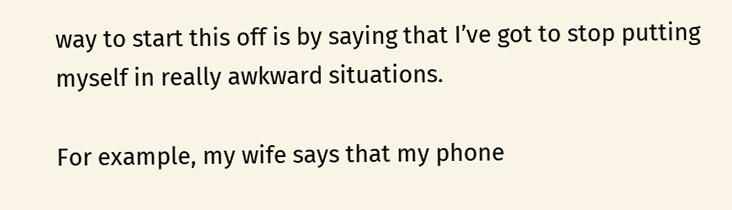way to start this off is by saying that I’ve got to stop putting myself in really awkward situations.

For example, my wife says that my phone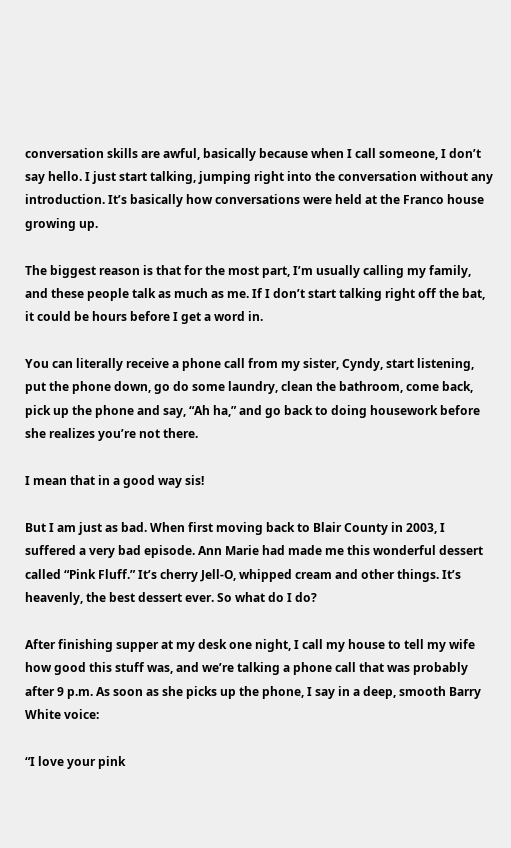conversation skills are awful, basically because when I call someone, I don’t say hello. I just start talking, jumping right into the conversation without any introduction. It’s basically how conversations were held at the Franco house growing up.

The biggest reason is that for the most part, I’m usually calling my family, and these people talk as much as me. If I don’t start talking right off the bat, it could be hours before I get a word in.

You can literally receive a phone call from my sister, Cyndy, start listening, put the phone down, go do some laundry, clean the bathroom, come back, pick up the phone and say, “Ah ha,” and go back to doing housework before she realizes you’re not there.

I mean that in a good way sis!

But I am just as bad. When first moving back to Blair County in 2003, I suffered a very bad episode. Ann Marie had made me this wonderful dessert called “Pink Fluff.” It’s cherry Jell-O, whipped cream and other things. It’s heavenly, the best dessert ever. So what do I do?

After finishing supper at my desk one night, I call my house to tell my wife how good this stuff was, and we’re talking a phone call that was probably after 9 p.m. As soon as she picks up the phone, I say in a deep, smooth Barry White voice:

“I love your pink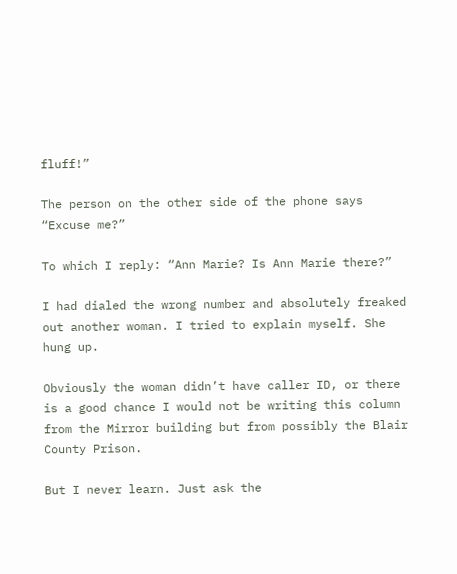fluff!”

The person on the other side of the phone says “Excuse me?”

To which I reply: “Ann Marie? Is Ann Marie there?”

I had dialed the wrong number and absolutely freaked out another woman. I tried to explain myself. She hung up.

Obviously the woman didn’t have caller ID, or there is a good chance I would not be writing this column from the Mirror building but from possibly the Blair County Prison.

But I never learn. Just ask the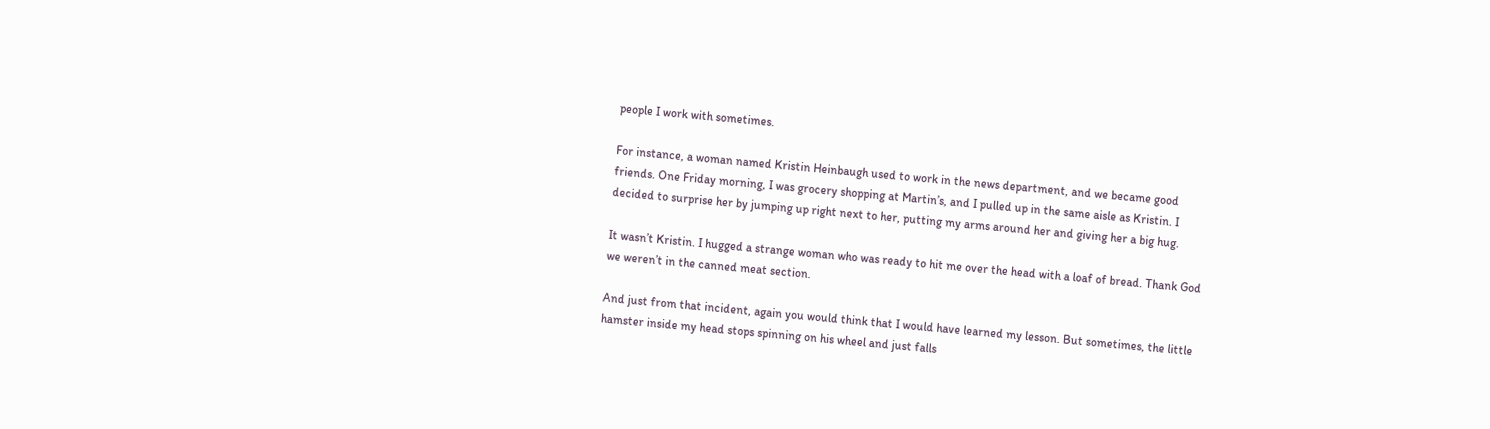people I work with sometimes.

For instance, a woman named Kristin Heinbaugh used to work in the news department, and we became good friends. One Friday morning, I was grocery shopping at Martin’s, and I pulled up in the same aisle as Kristin. I decided to surprise her by jumping up right next to her, putting my arms around her and giving her a big hug.

It wasn’t Kristin. I hugged a strange woman who was ready to hit me over the head with a loaf of bread. Thank God we weren’t in the canned meat section.

And just from that incident, again you would think that I would have learned my lesson. But sometimes, the little hamster inside my head stops spinning on his wheel and just falls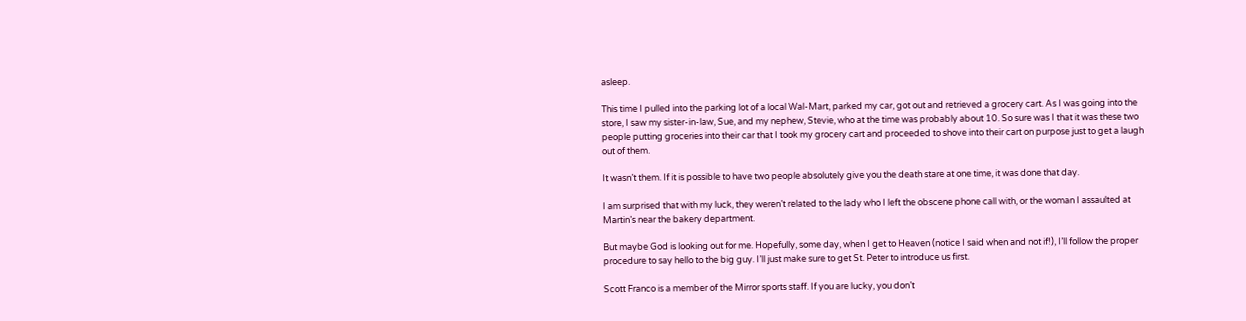asleep.

This time I pulled into the parking lot of a local Wal-Mart, parked my car, got out and retrieved a grocery cart. As I was going into the store, I saw my sister-in-law, Sue, and my nephew, Stevie, who at the time was probably about 10. So sure was I that it was these two people putting groceries into their car that I took my grocery cart and proceeded to shove into their cart on purpose just to get a laugh out of them.

It wasn’t them. If it is possible to have two people absolutely give you the death stare at one time, it was done that day.

I am surprised that with my luck, they weren’t related to the lady who I left the obscene phone call with, or the woman I assaulted at Martin’s near the bakery department.

But maybe God is looking out for me. Hopefully, some day, when I get to Heaven (notice I said when and not if!), I’ll follow the proper procedure to say hello to the big guy. I’ll just make sure to get St. Peter to introduce us first.

Scott Franco is a member of the Mirror sports staff. If you are lucky, you don’t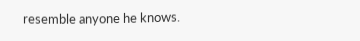resemble anyone he knows.